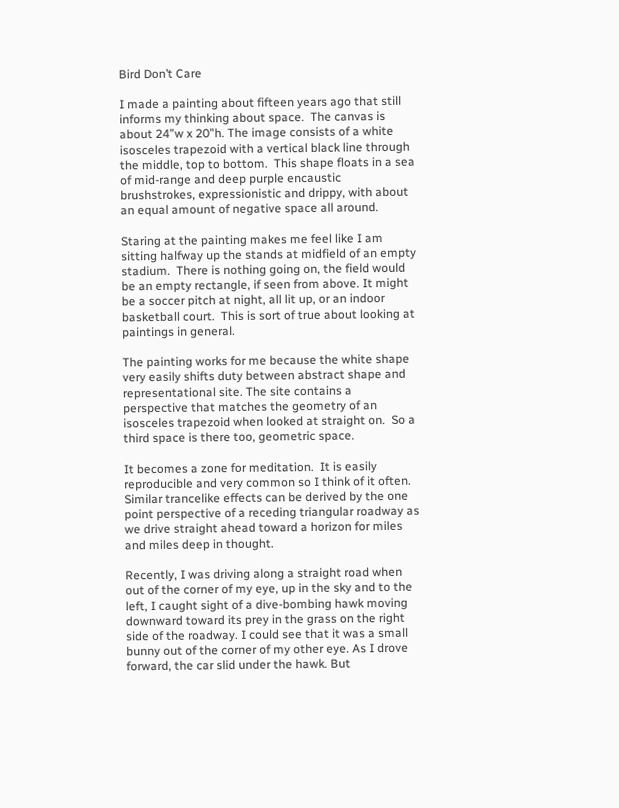Bird Don’t Care

I made a painting about fifteen years ago that still informs my thinking about space.  The canvas is about 24”w x 20”h. The image consists of a white isosceles trapezoid with a vertical black line through the middle, top to bottom.  This shape floats in a sea of mid-range and deep purple encaustic brushstrokes, expressionistic and drippy, with about an equal amount of negative space all around.

Staring at the painting makes me feel like I am sitting halfway up the stands at midfield of an empty stadium.  There is nothing going on, the field would be an empty rectangle, if seen from above. It might be a soccer pitch at night, all lit up, or an indoor basketball court.  This is sort of true about looking at paintings in general.

The painting works for me because the white shape very easily shifts duty between abstract shape and representational site. The site contains a perspective that matches the geometry of an isosceles trapezoid when looked at straight on.  So a third space is there too, geometric space.

It becomes a zone for meditation.  It is easily reproducible and very common so I think of it often.  Similar trancelike effects can be derived by the one point perspective of a receding triangular roadway as we drive straight ahead toward a horizon for miles and miles deep in thought.

Recently, I was driving along a straight road when out of the corner of my eye, up in the sky and to the left, I caught sight of a dive-bombing hawk moving downward toward its prey in the grass on the right side of the roadway. I could see that it was a small bunny out of the corner of my other eye. As I drove forward, the car slid under the hawk. But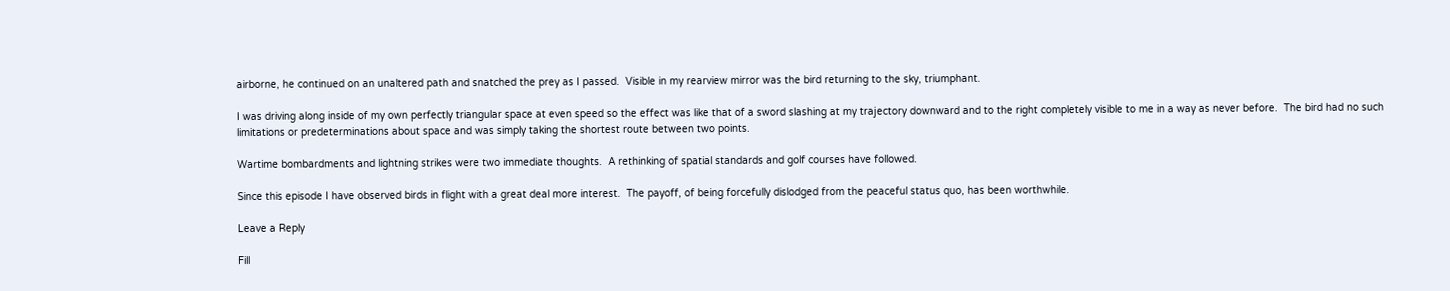airborne, he continued on an unaltered path and snatched the prey as I passed.  Visible in my rearview mirror was the bird returning to the sky, triumphant.

I was driving along inside of my own perfectly triangular space at even speed so the effect was like that of a sword slashing at my trajectory downward and to the right completely visible to me in a way as never before.  The bird had no such limitations or predeterminations about space and was simply taking the shortest route between two points.

Wartime bombardments and lightning strikes were two immediate thoughts.  A rethinking of spatial standards and golf courses have followed.

Since this episode I have observed birds in flight with a great deal more interest.  The payoff, of being forcefully dislodged from the peaceful status quo, has been worthwhile.

Leave a Reply

Fill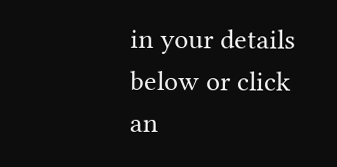in your details below or click an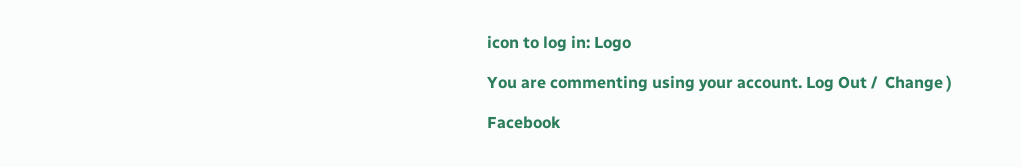icon to log in: Logo

You are commenting using your account. Log Out /  Change )

Facebook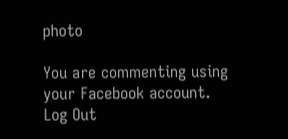photo

You are commenting using your Facebook account. Log Out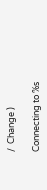/  Change )

Connecting to %s